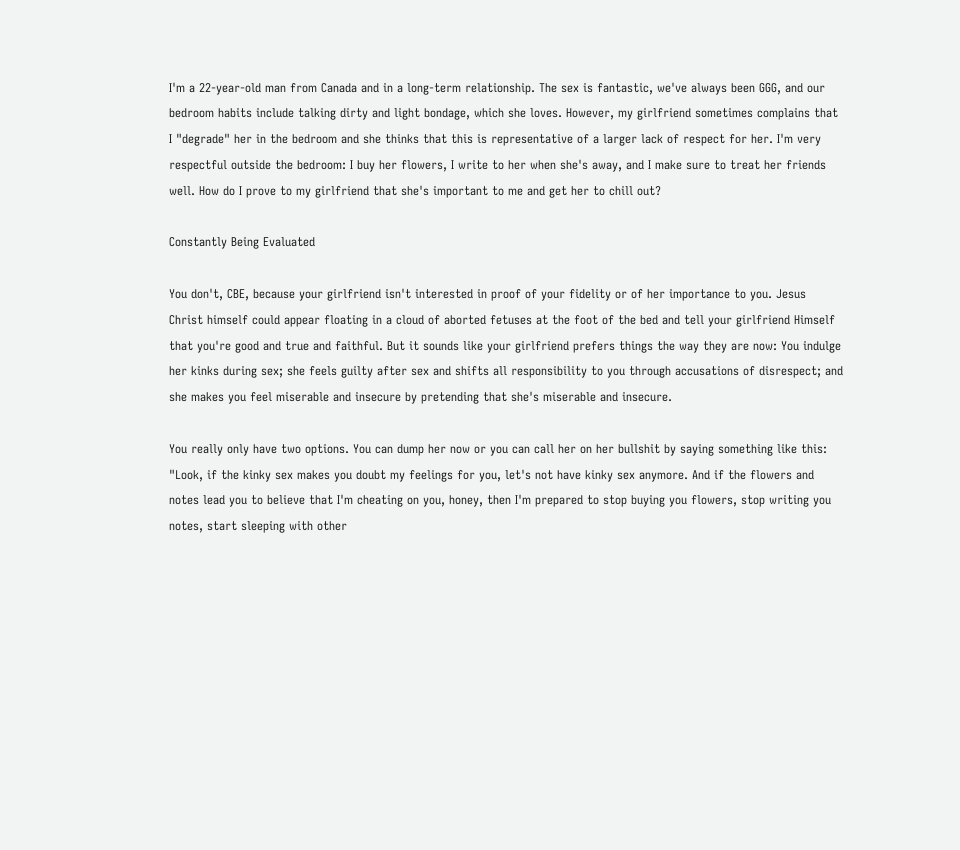I'm a 22-year-old man from Canada and in a long-term relationship. The sex is fantastic, we've always been GGG, and our bedroom habits include talking dirty and light bondage, which she loves. However, my girlfriend sometimes complains that I "degrade" her in the bedroom and she thinks that this is representative of a larger lack of respect for her. I'm very respectful outside the bedroom: I buy her flowers, I write to her when she's away, and I make sure to treat her friends well. How do I prove to my girlfriend that she's important to me and get her to chill out?

Constantly Being Evaluated

You don't, CBE, because your girlfriend isn't interested in proof of your fidelity or of her importance to you. Jesus Christ himself could appear floating in a cloud of aborted fetuses at the foot of the bed and tell your girlfriend Himself that you're good and true and faithful. But it sounds like your girlfriend prefers things the way they are now: You indulge her kinks during sex; she feels guilty after sex and shifts all responsibility to you through accusations of disrespect; and she makes you feel miserable and insecure by pretending that she's miserable and insecure.

You really only have two options. You can dump her now or you can call her on her bullshit by saying something like this: "Look, if the kinky sex makes you doubt my feelings for you, let's not have kinky sex anymore. And if the flowers and notes lead you to believe that I'm cheating on you, honey, then I'm prepared to stop buying you flowers, stop writing you notes, start sleeping with other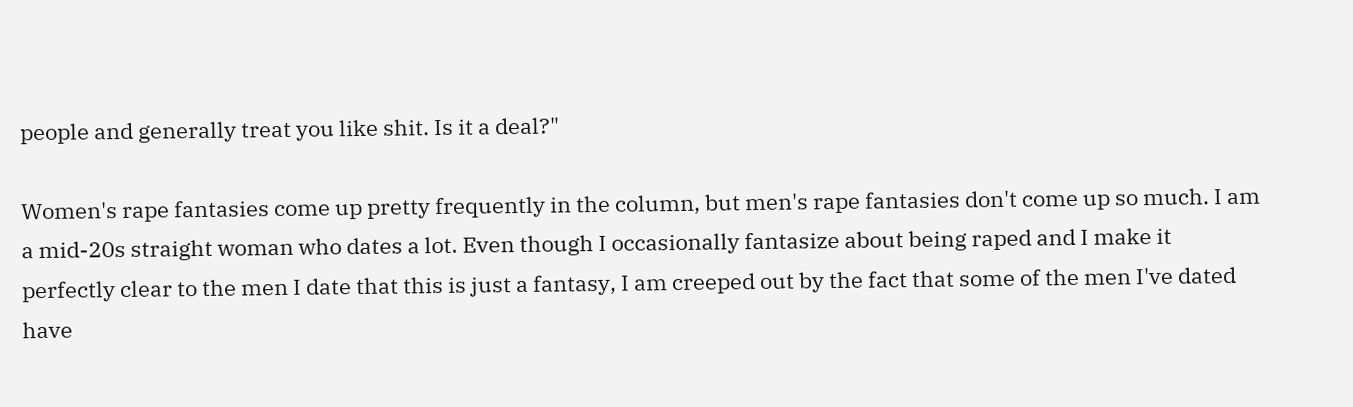people and generally treat you like shit. Is it a deal?"

Women's rape fantasies come up pretty frequently in the column, but men's rape fantasies don't come up so much. I am a mid-20s straight woman who dates a lot. Even though I occasionally fantasize about being raped and I make it perfectly clear to the men I date that this is just a fantasy, I am creeped out by the fact that some of the men I've dated have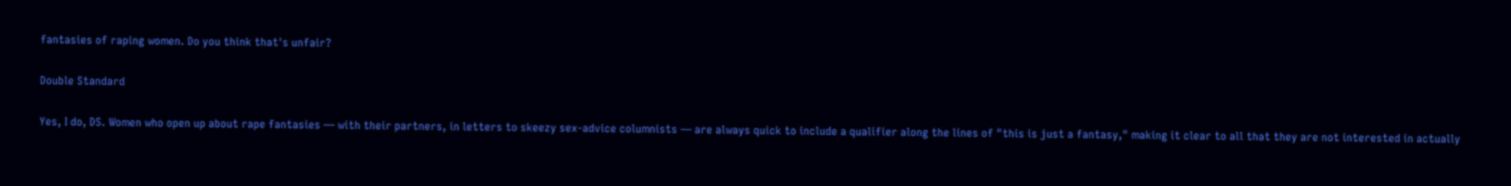fantasies of raping women. Do you think that's unfair?

Double Standard

Yes, I do, DS. Women who open up about rape fantasies — with their partners, in letters to skeezy sex-advice columnists — are always quick to include a qualifier along the lines of "this is just a fantasy," making it clear to all that they are not interested in actually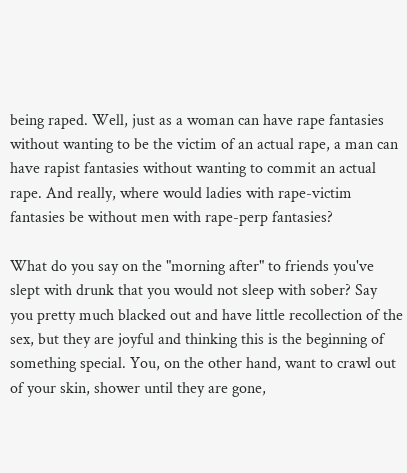being raped. Well, just as a woman can have rape fantasies without wanting to be the victim of an actual rape, a man can have rapist fantasies without wanting to commit an actual rape. And really, where would ladies with rape-victim fantasies be without men with rape-perp fantasies?

What do you say on the "morning after" to friends you've slept with drunk that you would not sleep with sober? Say you pretty much blacked out and have little recollection of the sex, but they are joyful and thinking this is the beginning of something special. You, on the other hand, want to crawl out of your skin, shower until they are gone,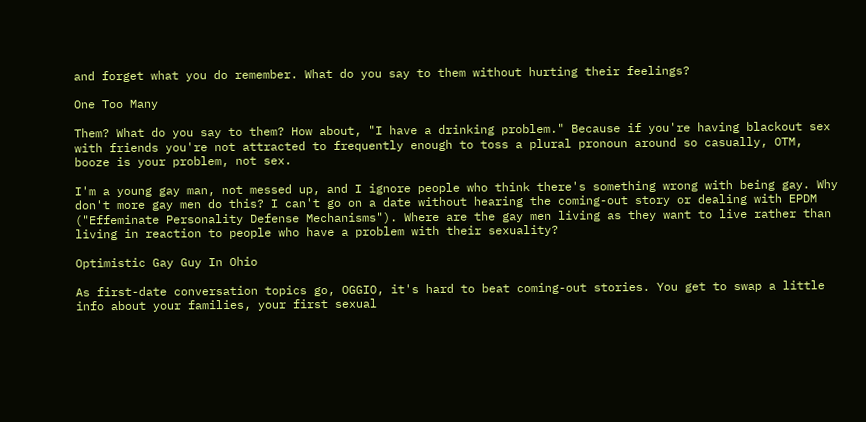and forget what you do remember. What do you say to them without hurting their feelings?

One Too Many

Them? What do you say to them? How about, "I have a drinking problem." Because if you're having blackout sex with friends you're not attracted to frequently enough to toss a plural pronoun around so casually, OTM, booze is your problem, not sex.

I'm a young gay man, not messed up, and I ignore people who think there's something wrong with being gay. Why don't more gay men do this? I can't go on a date without hearing the coming-out story or dealing with EPDM ("Effeminate Personality Defense Mechanisms"). Where are the gay men living as they want to live rather than living in reaction to people who have a problem with their sexuality?

Optimistic Gay Guy In Ohio

As first-date conversation topics go, OGGIO, it's hard to beat coming-out stories. You get to swap a little info about your families, your first sexual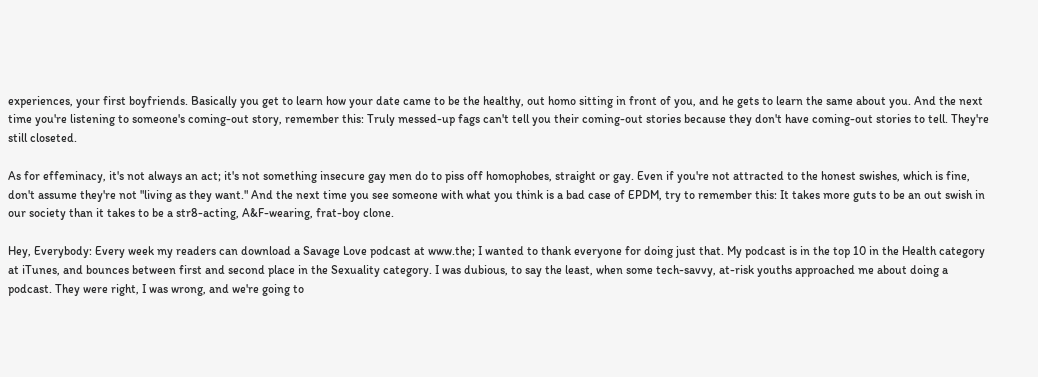experiences, your first boyfriends. Basically you get to learn how your date came to be the healthy, out homo sitting in front of you, and he gets to learn the same about you. And the next time you're listening to someone's coming-out story, remember this: Truly messed-up fags can't tell you their coming-out stories because they don't have coming-out stories to tell. They're still closeted.

As for effeminacy, it's not always an act; it's not something insecure gay men do to piss off homophobes, straight or gay. Even if you're not attracted to the honest swishes, which is fine, don't assume they're not "living as they want." And the next time you see someone with what you think is a bad case of EPDM, try to remember this: It takes more guts to be an out swish in our society than it takes to be a str8-acting, A&F-wearing, frat-boy clone.

Hey, Everybody: Every week my readers can download a Savage Love podcast at www.the; I wanted to thank everyone for doing just that. My podcast is in the top 10 in the Health category at iTunes, and bounces between first and second place in the Sexuality category. I was dubious, to say the least, when some tech-savvy, at-risk youths approached me about doing a podcast. They were right, I was wrong, and we're going to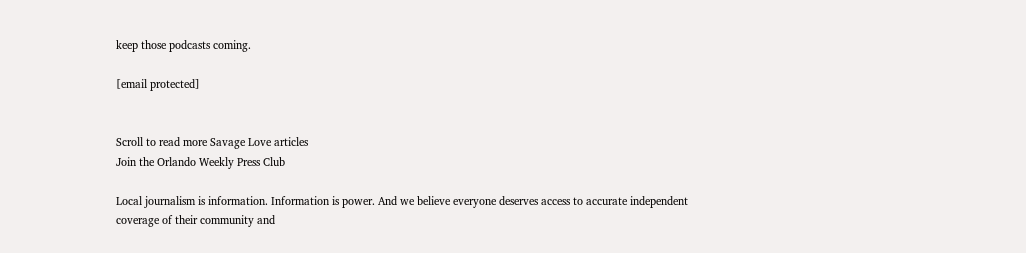keep those podcasts coming.

[email protected]


Scroll to read more Savage Love articles
Join the Orlando Weekly Press Club

Local journalism is information. Information is power. And we believe everyone deserves access to accurate independent coverage of their community and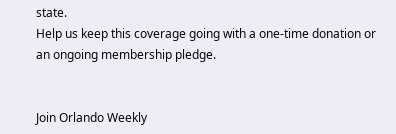state.
Help us keep this coverage going with a one-time donation or an ongoing membership pledge.


Join Orlando Weekly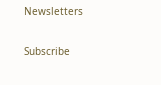Newsletters

Subscribe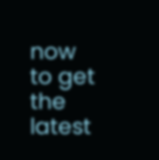now to get the latest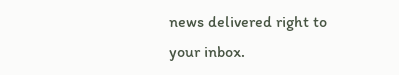news delivered right to your inbox.